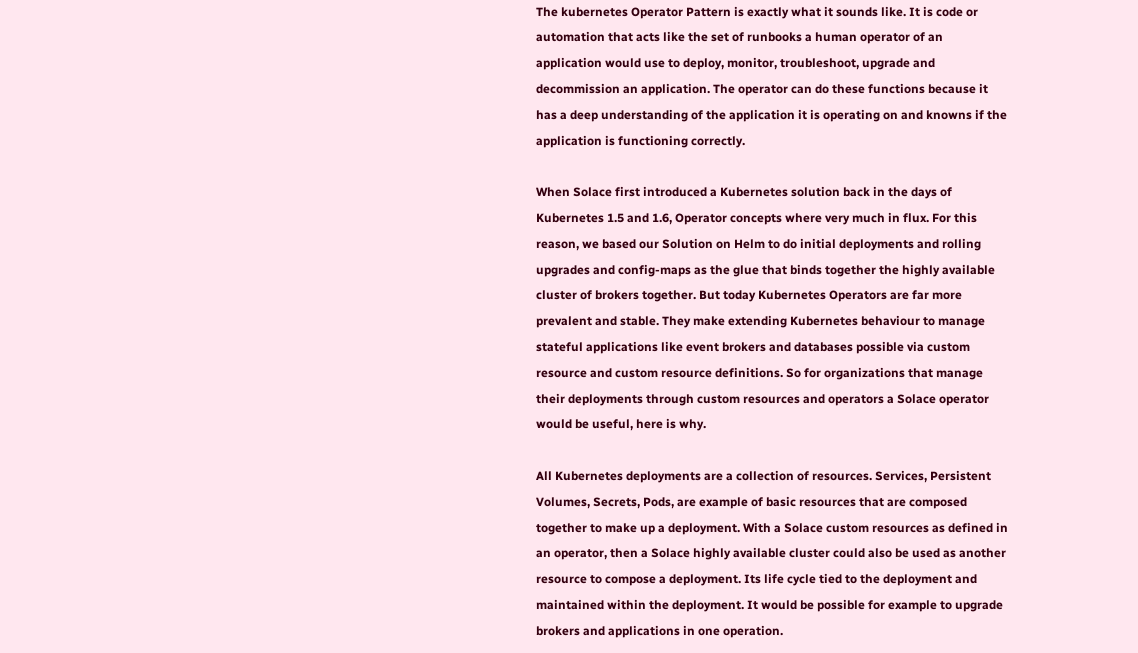The kubernetes Operator Pattern is exactly what it sounds like. It is code or automation that acts like the set of runbooks a human operator of an application would use to deploy, monitor, troubleshoot, upgrade and decommission an application. The operator can do these functions because it has a deep understanding of the application it is operating on and knowns if the application is functioning correctly.

When Solace first introduced a Kubernetes solution back in the days of Kubernetes 1.5 and 1.6, Operator concepts where very much in flux. For this reason, we based our Solution on Helm to do initial deployments and rolling upgrades and config-maps as the glue that binds together the highly available cluster of brokers together. But today Kubernetes Operators are far more prevalent and stable. They make extending Kubernetes behaviour to manage stateful applications like event brokers and databases possible via custom resource and custom resource definitions. So for organizations that manage their deployments through custom resources and operators a Solace operator would be useful, here is why.

All Kubernetes deployments are a collection of resources. Services, Persistent Volumes, Secrets, Pods, are example of basic resources that are composed together to make up a deployment. With a Solace custom resources as defined in an operator, then a Solace highly available cluster could also be used as another resource to compose a deployment. Its life cycle tied to the deployment and maintained within the deployment. It would be possible for example to upgrade brokers and applications in one operation.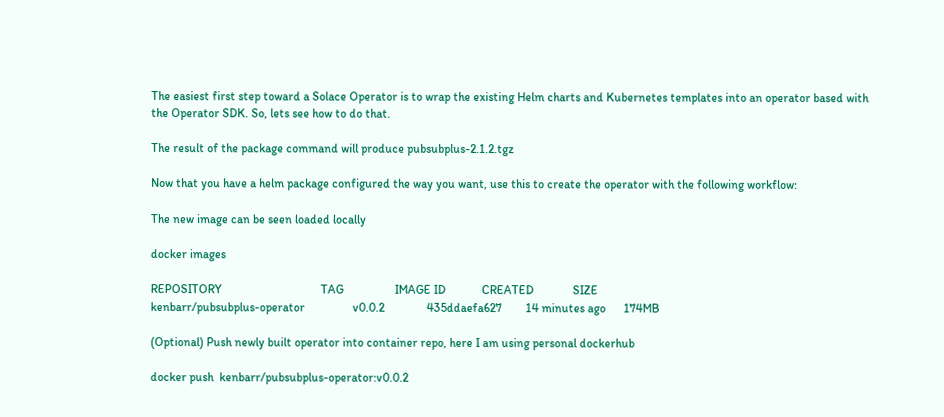The easiest first step toward a Solace Operator is to wrap the existing Helm charts and Kubernetes templates into an operator based with the Operator SDK. So, lets see how to do that.

The result of the package command will produce pubsubplus-2.1.2.tgz

Now that you have a helm package configured the way you want, use this to create the operator with the following workflow:

The new image can be seen loaded locally

docker images

REPOSITORY                                 TAG                 IMAGE ID            CREATED             SIZE
kenbarr/pubsubplus-operator                v0.0.2              435ddaefa627        14 minutes ago      174MB

(Optional) Push newly built operator into container repo, here I am using personal dockerhub

docker push  kenbarr/pubsubplus-operator:v0.0.2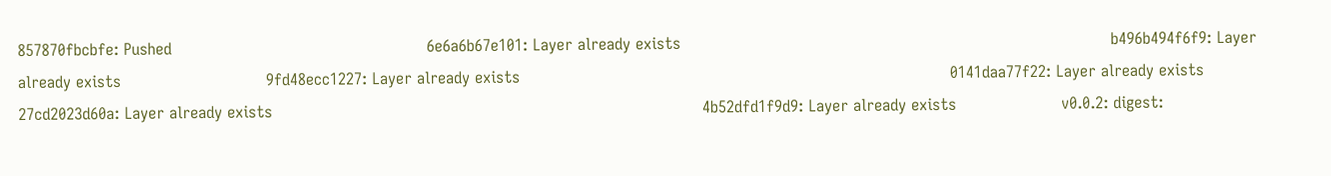857870fbcbfe: Pushed                                                   6e6a6b67e101: Layer already exists                                                                                      b496b494f6f9: Layer already exists                             9fd48ecc1227: Layer already exists                                                                                      0141daa77f22: Layer already exists                             27cd2023d60a: Layer already exists                                                                                      4b52dfd1f9d9: Layer already exists                     v0.0.2: digest: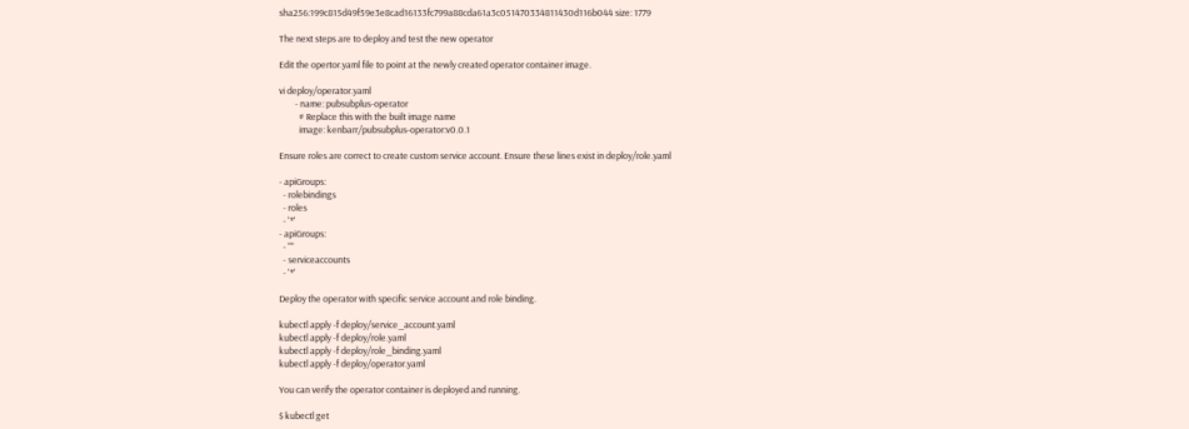sha256:199c815d49f59e3e8cad16133fc799a88cda61a3c051470334811430d116b044 size: 1779

The next steps are to deploy and test the new operator

Edit the opertor.yaml file to point at the newly created operator container image.

vi deploy/operator.yaml
        - name: pubsubplus-operator
          # Replace this with the built image name
          image: kenbarr/pubsubplus-operator:v0.0.1

Ensure roles are correct to create custom service account. Ensure these lines exist in deploy/role.yaml

- apiGroups:
  - rolebindings
  - roles
  - '*'
- apiGroups:
  - ""
  - serviceaccounts
  - '*'

Deploy the operator with specific service account and role binding.

kubectl apply -f deploy/service_account.yaml
kubectl apply -f deploy/role.yaml
kubectl apply -f deploy/role_binding.yaml
kubectl apply -f deploy/operator.yaml

You can verify the operator container is deployed and running.

$ kubectl get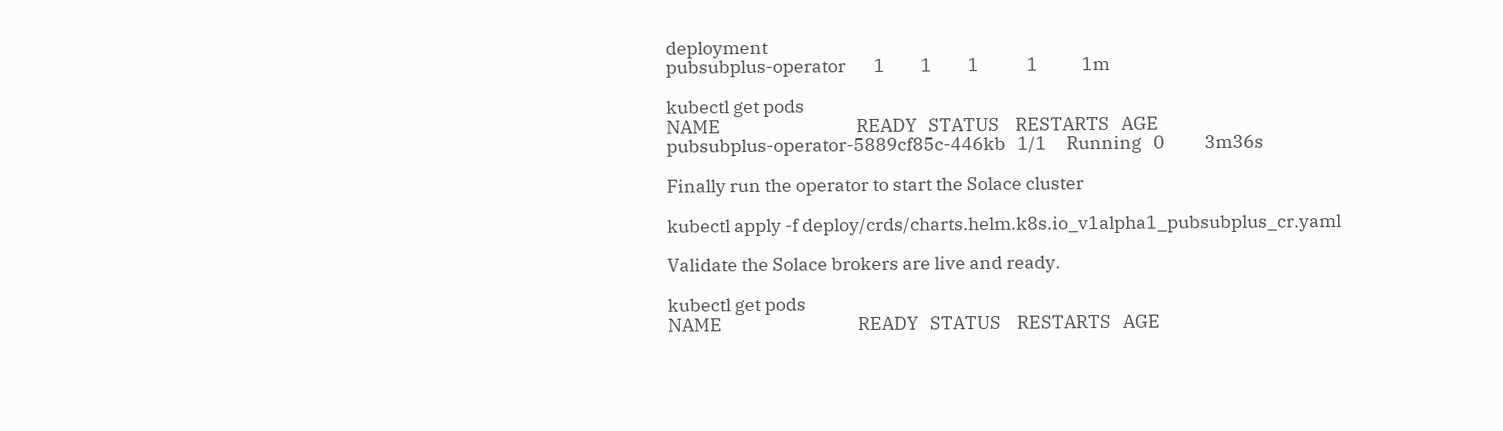deployment
pubsubplus-operator       1         1         1            1           1m

kubectl get pods
NAME                                  READY   STATUS    RESTARTS   AGE
pubsubplus-operator-5889cf85c-446kb   1/1     Running   0          3m36s

Finally run the operator to start the Solace cluster

kubectl apply -f deploy/crds/charts.helm.k8s.io_v1alpha1_pubsubplus_cr.yaml

Validate the Solace brokers are live and ready.

kubectl get pods
NAME                                  READY   STATUS    RESTARTS   AGE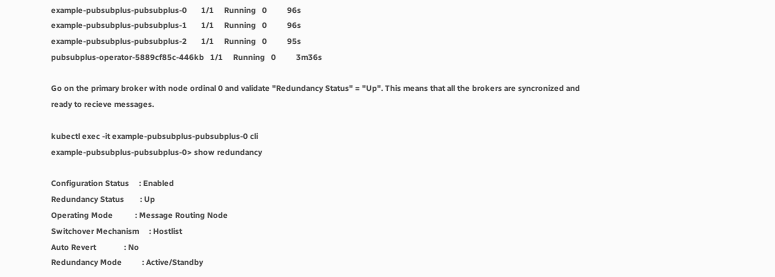example-pubsubplus-pubsubplus-0       1/1     Running   0          96s
example-pubsubplus-pubsubplus-1       1/1     Running   0          96s
example-pubsubplus-pubsubplus-2       1/1     Running   0          95s
pubsubplus-operator-5889cf85c-446kb   1/1     Running   0          3m36s

Go on the primary broker with node ordinal 0 and validate "Redundancy Status" = "Up". This means that all the brokers are syncronized and ready to recieve messages.

kubectl exec -it example-pubsubplus-pubsubplus-0 cli
example-pubsubplus-pubsubplus-0> show redundancy

Configuration Status     : Enabled
Redundancy Status        : Up
Operating Mode           : Message Routing Node
Switchover Mechanism     : Hostlist
Auto Revert              : No
Redundancy Mode          : Active/Standby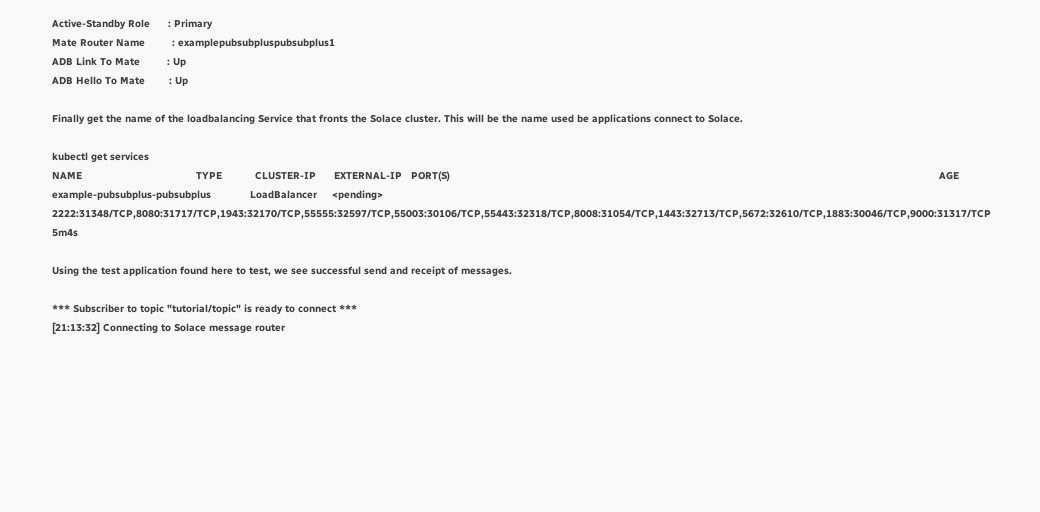Active-Standby Role      : Primary
Mate Router Name         : examplepubsubpluspubsubplus1
ADB Link To Mate         : Up
ADB Hello To Mate        : Up

Finally get the name of the loadbalancing Service that fronts the Solace cluster. This will be the name used be applications connect to Solace.

kubectl get services
NAME                                      TYPE           CLUSTER-IP      EXTERNAL-IP   PORT(S)                                                                                                                                                                   AGE
example-pubsubplus-pubsubplus             LoadBalancer     <pending>     2222:31348/TCP,8080:31717/TCP,1943:32170/TCP,55555:32597/TCP,55003:30106/TCP,55443:32318/TCP,8008:31054/TCP,1443:32713/TCP,5672:32610/TCP,1883:30046/TCP,9000:31317/TCP   5m4s

Using the test application found here to test, we see successful send and receipt of messages.

*** Subscriber to topic "tutorial/topic" is ready to connect ***
[21:13:32] Connecting to Solace message router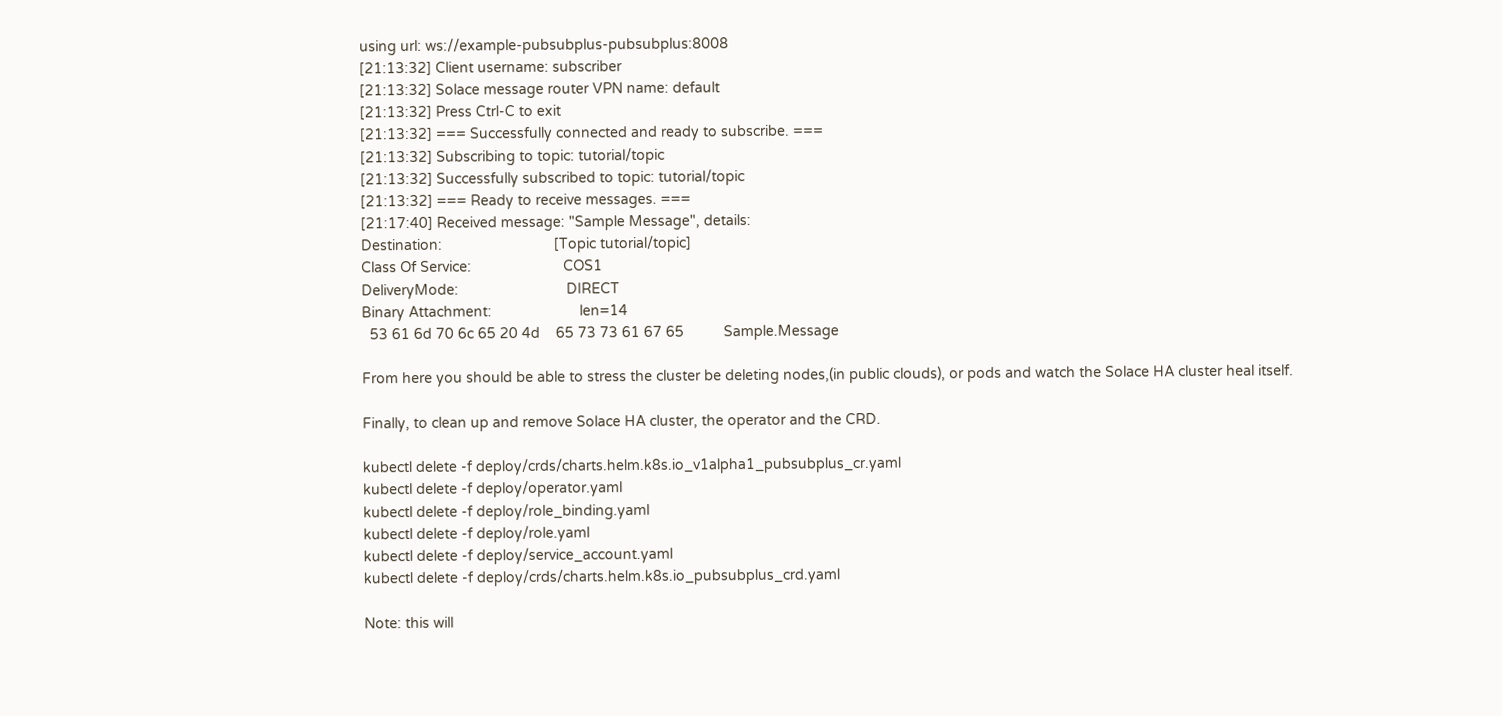using url: ws://example-pubsubplus-pubsubplus:8008
[21:13:32] Client username: subscriber
[21:13:32] Solace message router VPN name: default
[21:13:32] Press Ctrl-C to exit
[21:13:32] === Successfully connected and ready to subscribe. ===
[21:13:32] Subscribing to topic: tutorial/topic
[21:13:32] Successfully subscribed to topic: tutorial/topic
[21:13:32] === Ready to receive messages. ===
[21:17:40] Received message: "Sample Message", details:
Destination:                            [Topic tutorial/topic]
Class Of Service:                       COS1
DeliveryMode:                           DIRECT
Binary Attachment:                      len=14
  53 61 6d 70 6c 65 20 4d    65 73 73 61 67 65          Sample.Message

From here you should be able to stress the cluster be deleting nodes,(in public clouds), or pods and watch the Solace HA cluster heal itself.

Finally, to clean up and remove Solace HA cluster, the operator and the CRD.

kubectl delete -f deploy/crds/charts.helm.k8s.io_v1alpha1_pubsubplus_cr.yaml
kubectl delete -f deploy/operator.yaml
kubectl delete -f deploy/role_binding.yaml
kubectl delete -f deploy/role.yaml
kubectl delete -f deploy/service_account.yaml
kubectl delete -f deploy/crds/charts.helm.k8s.io_pubsubplus_crd.yaml

Note: this will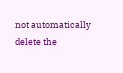not automatically delete the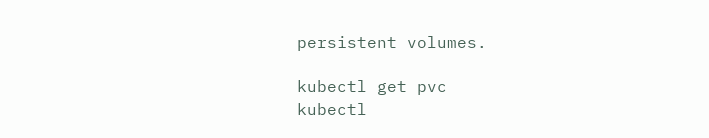persistent volumes.

kubectl get pvc
kubectl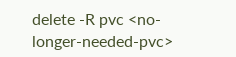delete -R pvc <no-longer-needed-pvc>